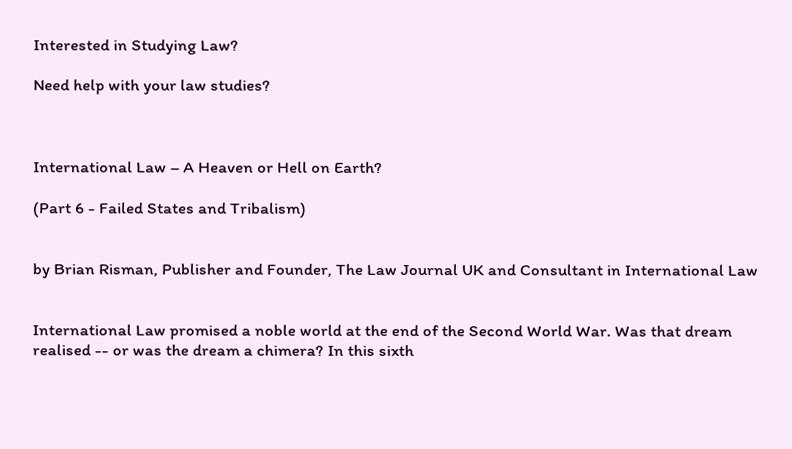Interested in Studying Law?

Need help with your law studies?



International Law – A Heaven or Hell on Earth?

(Part 6 - Failed States and Tribalism)


by Brian Risman, Publisher and Founder, The Law Journal UK and Consultant in International Law


International Law promised a noble world at the end of the Second World War. Was that dream realised -- or was the dream a chimera? In this sixth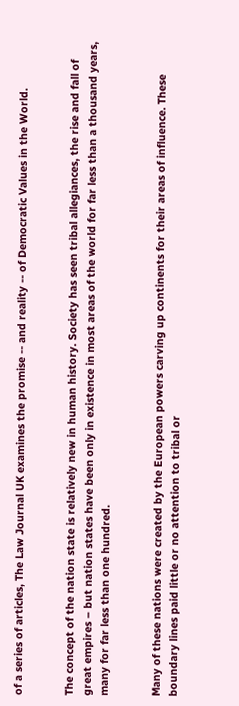of a series of articles, The Law Journal UK examines the promise -- and reality -- of Democratic Values in the World.


The concept of the nation state is relatively new in human history. Society has seen tribal allegiances, the rise and fall of great empires – but nation states have been only in existence in most areas of the world for far less than a thousand years, many for far less than one hundred.


Many of these nations were created by the European powers carving up continents for their areas of influence. These boundary lines paid little or no attention to tribal or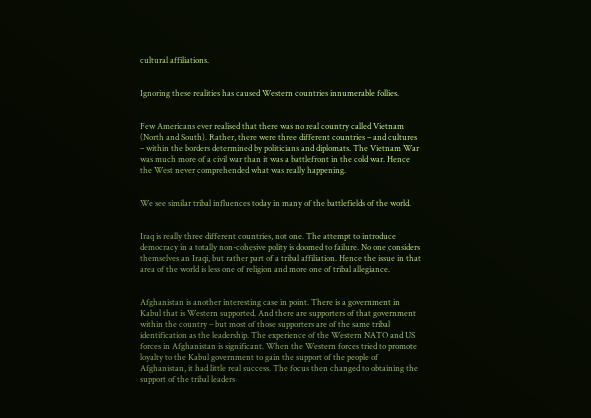cultural affiliations.


Ignoring these realities has caused Western countries innumerable follies.


Few Americans ever realised that there was no real country called Vietnam (North and South). Rather, there were three different countries – and cultures – within the borders determined by politicians and diplomats. The Vietnam War was much more of a civil war than it was a battlefront in the cold war. Hence the West never comprehended what was really happening.


We see similar tribal influences today in many of the battlefields of the world.


Iraq is really three different countries, not one. The attempt to introduce democracy in a totally non-cohesive polity is doomed to failure. No one considers themselves an Iraqi, but rather part of a tribal affiliation. Hence the issue in that area of the world is less one of religion and more one of tribal allegiance.


Afghanistan is another interesting case in point. There is a government in Kabul that is Western supported. And there are supporters of that government within the country – but most of those supporters are of the same tribal identification as the leadership. The experience of the Western NATO and US forces in Afghanistan is significant. When the Western forces tried to promote loyalty to the Kabul government to gain the support of the people of Afghanistan, it had little real success. The focus then changed to obtaining the support of the tribal leaders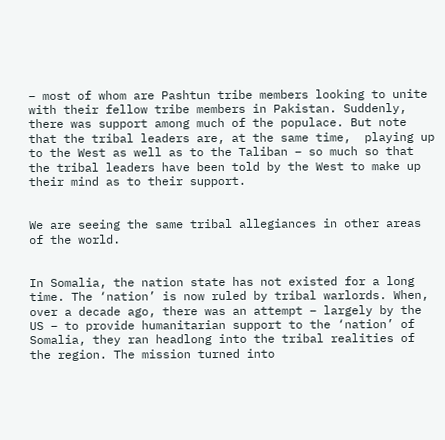– most of whom are Pashtun tribe members looking to unite with their fellow tribe members in Pakistan. Suddenly, there was support among much of the populace. But note that the tribal leaders are, at the same time,  playing up to the West as well as to the Taliban – so much so that the tribal leaders have been told by the West to make up their mind as to their support.


We are seeing the same tribal allegiances in other areas of the world.


In Somalia, the nation state has not existed for a long time. The ‘nation’ is now ruled by tribal warlords. When, over a decade ago, there was an attempt – largely by the US – to provide humanitarian support to the ‘nation’ of Somalia, they ran headlong into the tribal realities of the region. The mission turned into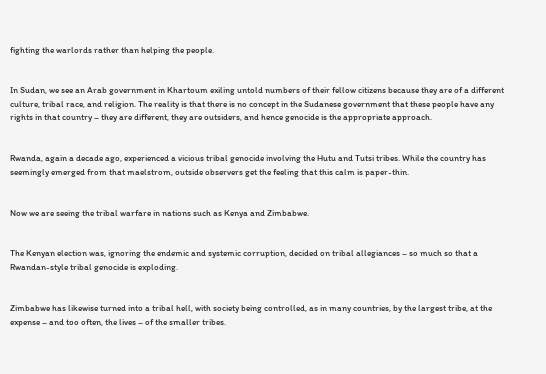fighting the warlords rather than helping the people.


In Sudan, we see an Arab government in Khartoum exiling untold numbers of their fellow citizens because they are of a different culture, tribal race, and religion. The reality is that there is no concept in the Sudanese government that these people have any rights in that country – they are different, they are outsiders, and hence genocide is the appropriate approach.


Rwanda, again a decade ago, experienced a vicious tribal genocide involving the Hutu and Tutsi tribes. While the country has seemingly emerged from that maelstrom, outside observers get the feeling that this calm is paper-thin.


Now we are seeing the tribal warfare in nations such as Kenya and Zimbabwe.


The Kenyan election was, ignoring the endemic and systemic corruption, decided on tribal allegiances – so much so that a Rwandan-style tribal genocide is exploding.


Zimbabwe has likewise turned into a tribal hell, with society being controlled, as in many countries, by the largest tribe, at the expense – and too often, the lives – of the smaller tribes.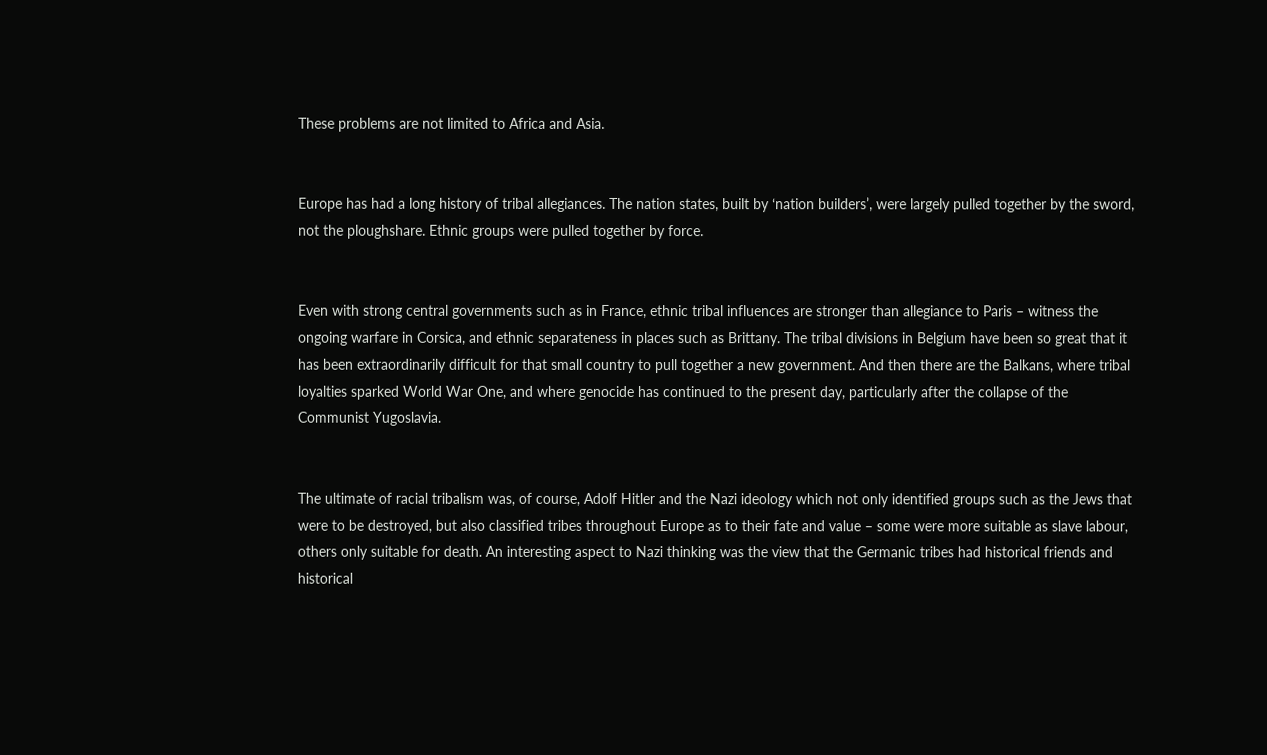These problems are not limited to Africa and Asia.


Europe has had a long history of tribal allegiances. The nation states, built by ‘nation builders’, were largely pulled together by the sword, not the ploughshare. Ethnic groups were pulled together by force.


Even with strong central governments such as in France, ethnic tribal influences are stronger than allegiance to Paris – witness the ongoing warfare in Corsica, and ethnic separateness in places such as Brittany. The tribal divisions in Belgium have been so great that it has been extraordinarily difficult for that small country to pull together a new government. And then there are the Balkans, where tribal loyalties sparked World War One, and where genocide has continued to the present day, particularly after the collapse of the Communist Yugoslavia.


The ultimate of racial tribalism was, of course, Adolf Hitler and the Nazi ideology which not only identified groups such as the Jews that were to be destroyed, but also classified tribes throughout Europe as to their fate and value – some were more suitable as slave labour, others only suitable for death. An interesting aspect to Nazi thinking was the view that the Germanic tribes had historical friends and historical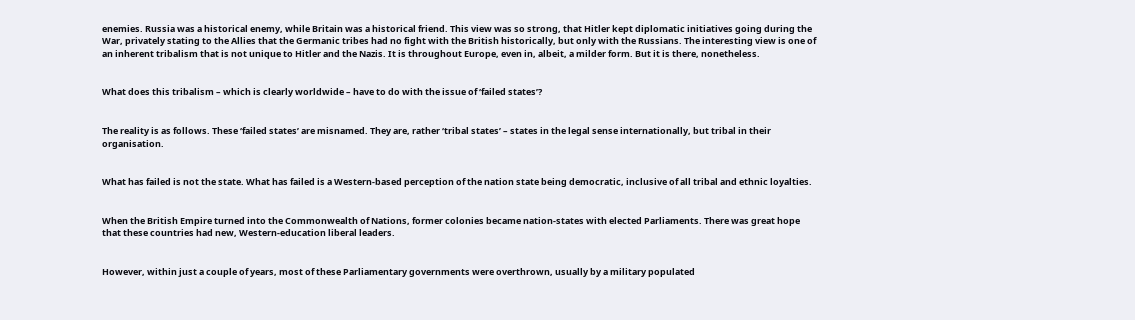enemies. Russia was a historical enemy, while Britain was a historical friend. This view was so strong, that Hitler kept diplomatic initiatives going during the War, privately stating to the Allies that the Germanic tribes had no fight with the British historically, but only with the Russians. The interesting view is one of an inherent tribalism that is not unique to Hitler and the Nazis. It is throughout Europe, even in, albeit, a milder form. But it is there, nonetheless.


What does this tribalism – which is clearly worldwide – have to do with the issue of ‘failed states’?


The reality is as follows. These ‘failed states’ are misnamed. They are, rather ‘tribal states’ – states in the legal sense internationally, but tribal in their organisation.


What has failed is not the state. What has failed is a Western-based perception of the nation state being democratic, inclusive of all tribal and ethnic loyalties.


When the British Empire turned into the Commonwealth of Nations, former colonies became nation-states with elected Parliaments. There was great hope that these countries had new, Western-education liberal leaders.


However, within just a couple of years, most of these Parliamentary governments were overthrown, usually by a military populated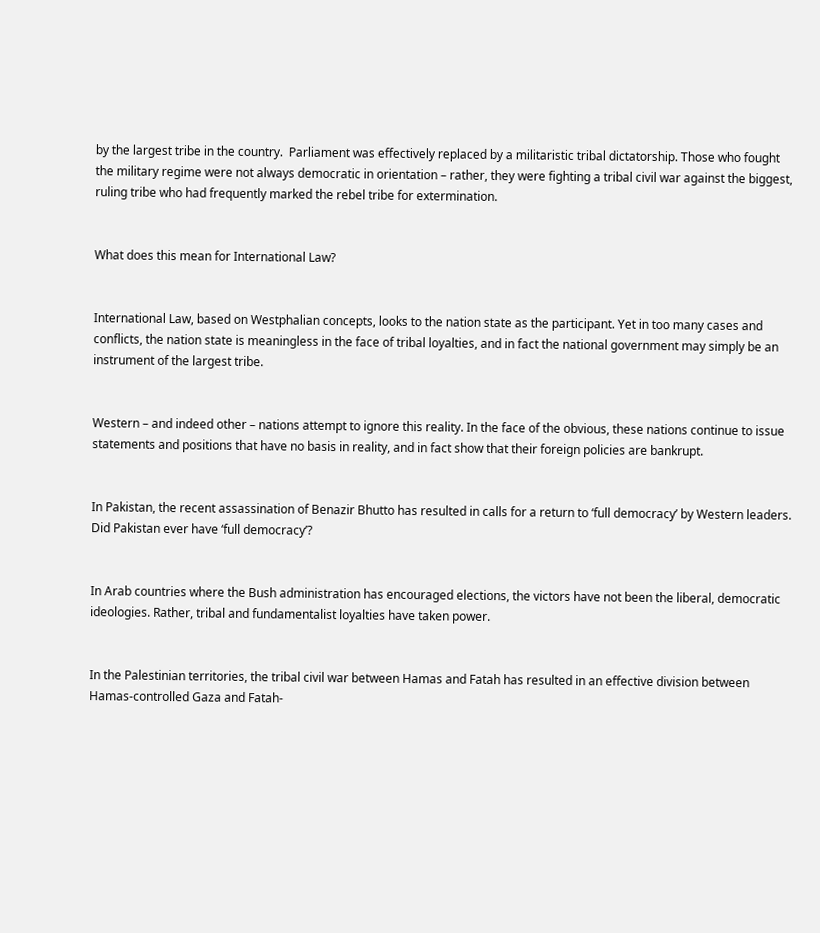by the largest tribe in the country.  Parliament was effectively replaced by a militaristic tribal dictatorship. Those who fought the military regime were not always democratic in orientation – rather, they were fighting a tribal civil war against the biggest, ruling tribe who had frequently marked the rebel tribe for extermination.


What does this mean for International Law?


International Law, based on Westphalian concepts, looks to the nation state as the participant. Yet in too many cases and conflicts, the nation state is meaningless in the face of tribal loyalties, and in fact the national government may simply be an instrument of the largest tribe.


Western – and indeed other – nations attempt to ignore this reality. In the face of the obvious, these nations continue to issue statements and positions that have no basis in reality, and in fact show that their foreign policies are bankrupt.


In Pakistan, the recent assassination of Benazir Bhutto has resulted in calls for a return to ‘full democracy’ by Western leaders. Did Pakistan ever have ‘full democracy’?


In Arab countries where the Bush administration has encouraged elections, the victors have not been the liberal, democratic ideologies. Rather, tribal and fundamentalist loyalties have taken power.


In the Palestinian territories, the tribal civil war between Hamas and Fatah has resulted in an effective division between Hamas-controlled Gaza and Fatah-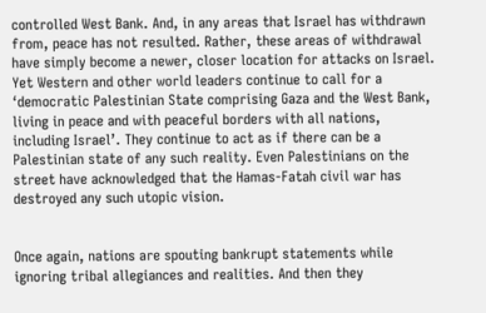controlled West Bank. And, in any areas that Israel has withdrawn from, peace has not resulted. Rather, these areas of withdrawal have simply become a newer, closer location for attacks on Israel. Yet Western and other world leaders continue to call for a ‘democratic Palestinian State comprising Gaza and the West Bank, living in peace and with peaceful borders with all nations, including Israel’. They continue to act as if there can be a Palestinian state of any such reality. Even Palestinians on the street have acknowledged that the Hamas-Fatah civil war has destroyed any such utopic vision.


Once again, nations are spouting bankrupt statements while ignoring tribal allegiances and realities. And then they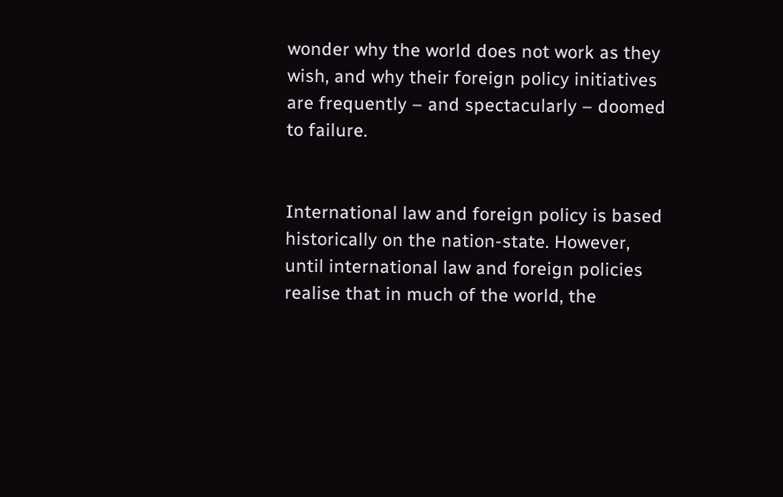wonder why the world does not work as they wish, and why their foreign policy initiatives are frequently – and spectacularly – doomed to failure.


International law and foreign policy is based historically on the nation-state. However, until international law and foreign policies realise that in much of the world, the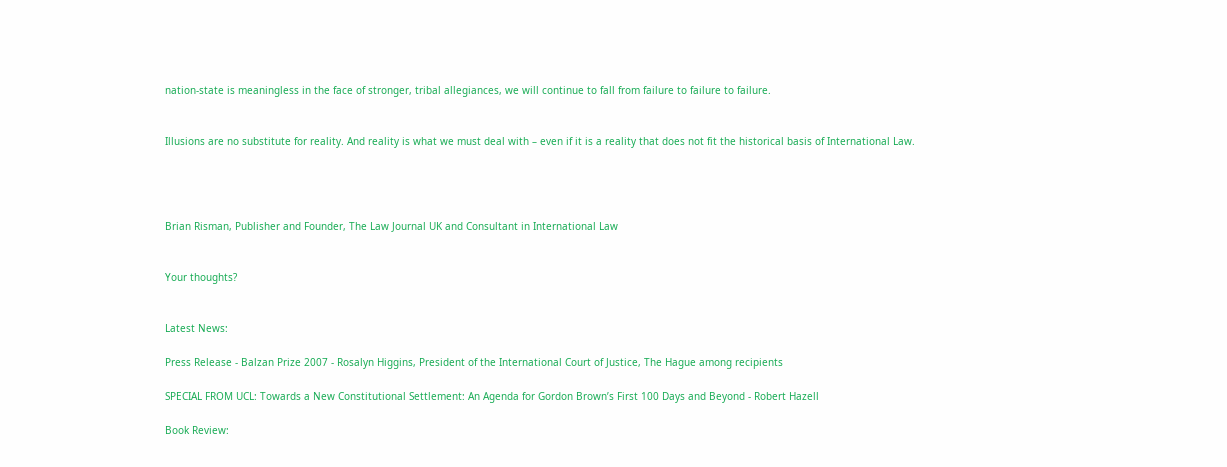nation-state is meaningless in the face of stronger, tribal allegiances, we will continue to fall from failure to failure to failure.


Illusions are no substitute for reality. And reality is what we must deal with – even if it is a reality that does not fit the historical basis of International Law.




Brian Risman, Publisher and Founder, The Law Journal UK and Consultant in International Law


Your thoughts?


Latest News:

Press Release - Balzan Prize 2007 - Rosalyn Higgins, President of the International Court of Justice, The Hague among recipients

SPECIAL FROM UCL: Towards a New Constitutional Settlement: An Agenda for Gordon Brown’s First 100 Days and Beyond - Robert Hazell

Book Review: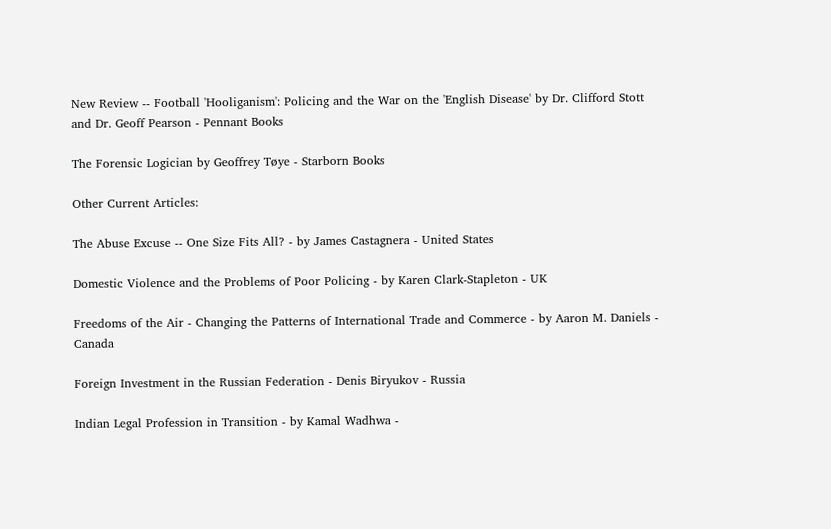New Review -- Football 'Hooliganism': Policing and the War on the 'English Disease' by Dr. Clifford Stott and Dr. Geoff Pearson - Pennant Books

The Forensic Logician by Geoffrey Tøye - Starborn Books

Other Current Articles:

The Abuse Excuse -- One Size Fits All? - by James Castagnera - United States

Domestic Violence and the Problems of Poor Policing - by Karen Clark-Stapleton - UK

Freedoms of the Air - Changing the Patterns of International Trade and Commerce - by Aaron M. Daniels - Canada

Foreign Investment in the Russian Federation - Denis Biryukov - Russia

Indian Legal Profession in Transition - by Kamal Wadhwa -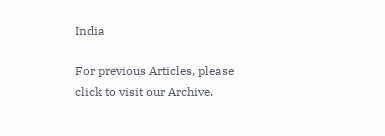India

For previous Articles, please click to visit our Archive.